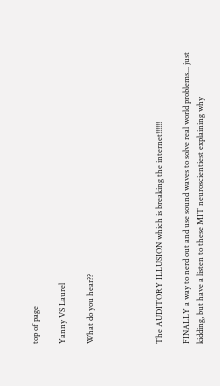top of page

Yanny VS Laurel

What do you hear??




The AUDITORY ILLUSION which is breaking the internet!!!!!!

FINALLY a way to nerd out and use sound waves to solve real world problems... just kidding, but have a listen to these MIT neuroscientiest explaining why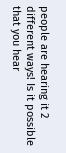people are hearing it 2 different ways! Is it possible that you hear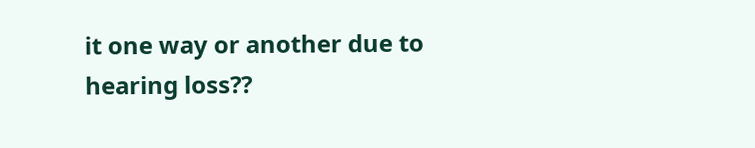it one way or another due to hearing loss??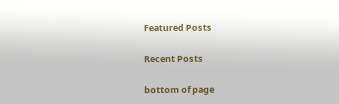Featured Posts

Recent Posts

bottom of page